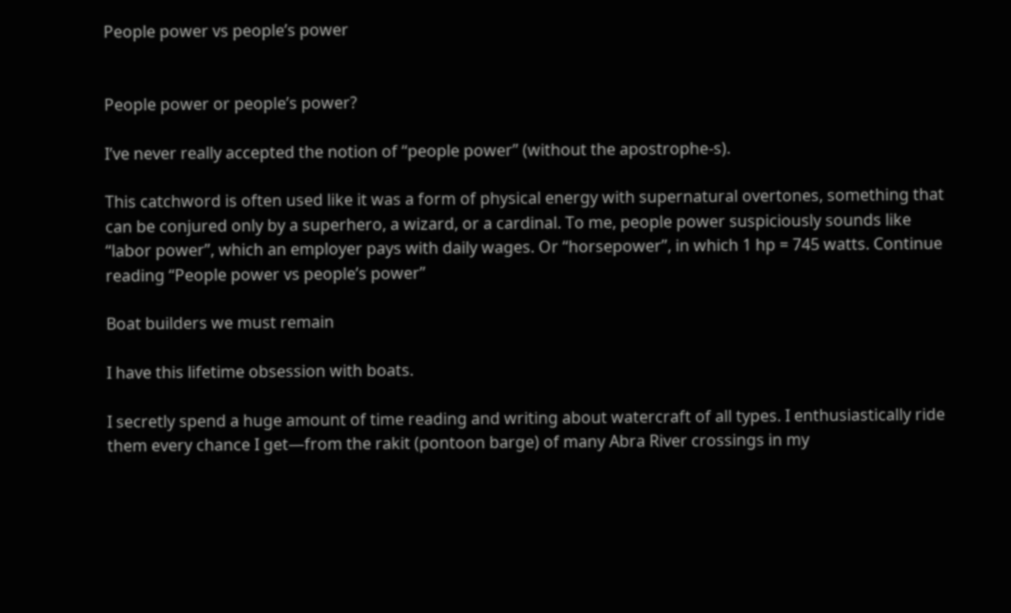People power vs people’s power


People power or people’s power?

I’ve never really accepted the notion of “people power” (without the apostrophe-s).

This catchword is often used like it was a form of physical energy with supernatural overtones, something that can be conjured only by a superhero, a wizard, or a cardinal. To me, people power suspiciously sounds like “labor power”, which an employer pays with daily wages. Or “horsepower”, in which 1 hp = 745 watts. Continue reading “People power vs people’s power”

Boat builders we must remain

I have this lifetime obsession with boats.

I secretly spend a huge amount of time reading and writing about watercraft of all types. I enthusiastically ride them every chance I get—from the rakit (pontoon barge) of many Abra River crossings in my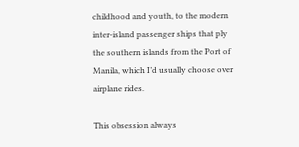childhood and youth, to the modern inter-island passenger ships that ply the southern islands from the Port of Manila, which I’d usually choose over airplane rides.

This obsession always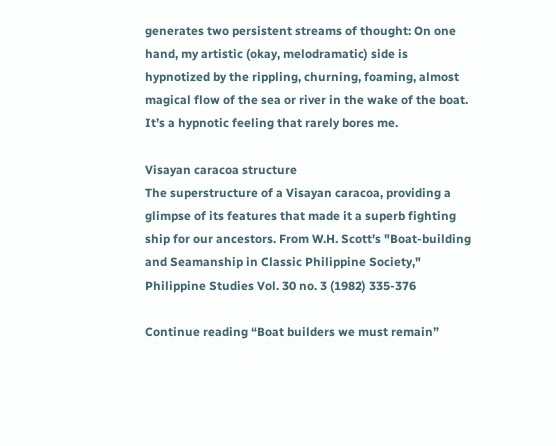generates two persistent streams of thought: On one hand, my artistic (okay, melodramatic) side is hypnotized by the rippling, churning, foaming, almost magical flow of the sea or river in the wake of the boat. It’s a hypnotic feeling that rarely bores me.

Visayan caracoa structure
The superstructure of a Visayan caracoa, providing a glimpse of its features that made it a superb fighting ship for our ancestors. From W.H. Scott's "Boat-building and Seamanship in Classic Philippine Society," Philippine Studies Vol. 30 no. 3 (1982) 335-376

Continue reading “Boat builders we must remain”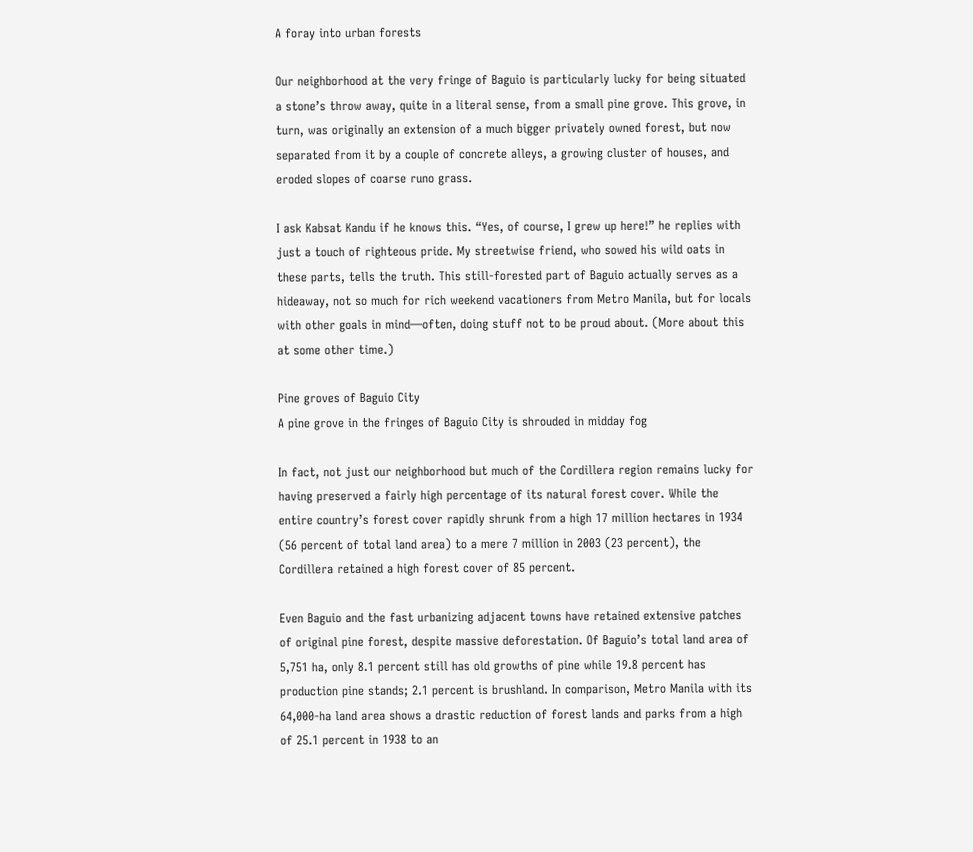A foray into urban forests

Our neighborhood at the very fringe of Baguio is particularly lucky for being situated a stone’s throw away, quite in a literal sense, from a small pine grove. This grove, in turn, was originally an extension of a much bigger privately owned forest, but now separated from it by a couple of concrete alleys, a growing cluster of houses, and eroded slopes of coarse runo grass.

I ask Kabsat Kandu if he knows this. “Yes, of course, I grew up here!” he replies with just a touch of righteous pride. My streetwise friend, who sowed his wild oats in these parts, tells the truth. This still-forested part of Baguio actually serves as a hideaway, not so much for rich weekend vacationers from Metro Manila, but for locals with other goals in mind—often, doing stuff not to be proud about. (More about this at some other time.)

Pine groves of Baguio City
A pine grove in the fringes of Baguio City is shrouded in midday fog

In fact, not just our neighborhood but much of the Cordillera region remains lucky for having preserved a fairly high percentage of its natural forest cover. While the entire country’s forest cover rapidly shrunk from a high 17 million hectares in 1934 (56 percent of total land area) to a mere 7 million in 2003 (23 percent), the Cordillera retained a high forest cover of 85 percent.

Even Baguio and the fast urbanizing adjacent towns have retained extensive patches of original pine forest, despite massive deforestation. Of Baguio’s total land area of 5,751 ha, only 8.1 percent still has old growths of pine while 19.8 percent has production pine stands; 2.1 percent is brushland. In comparison, Metro Manila with its 64,000-ha land area shows a drastic reduction of forest lands and parks from a high of 25.1 percent in 1938 to an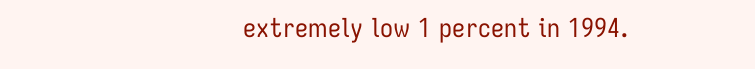extremely low 1 percent in 1994.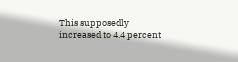This supposedly increased to 4.4 percent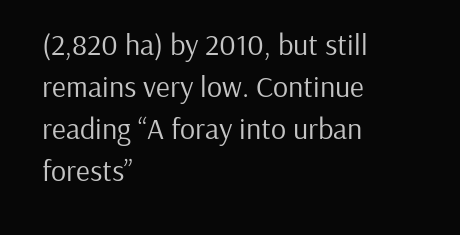(2,820 ha) by 2010, but still remains very low. Continue reading “A foray into urban forests”